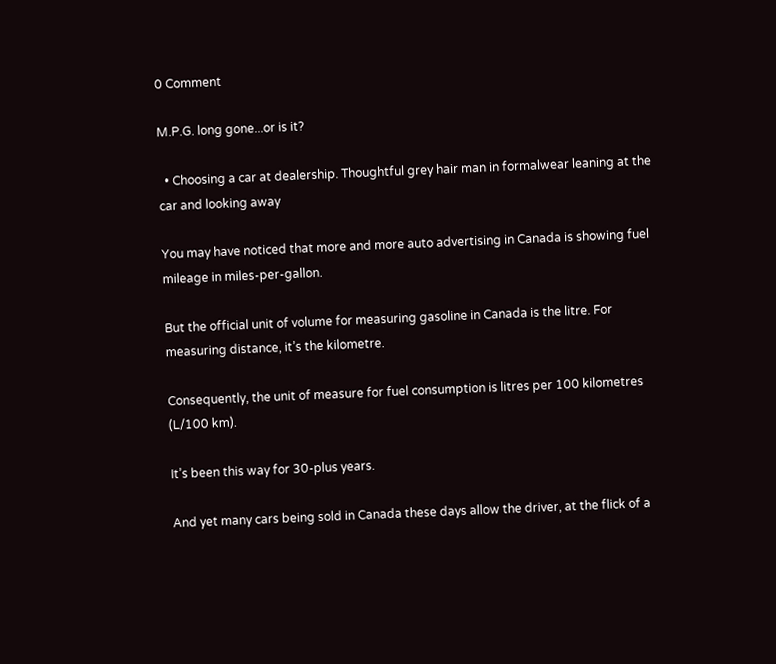0 Comment

M.P.G. long gone...or is it?

  • Choosing a car at dealership. Thoughtful grey hair man in formalwear leaning at the car and looking away

You may have noticed that more and more auto advertising in Canada is showing fuel mileage in miles-per-gallon.

But the official unit of volume for measuring gasoline in Canada is the litre. For measuring distance, it’s the kilometre.

Consequently, the unit of measure for fuel consumption is litres per 100 kilometres (L/100 km).

It’s been this way for 30-plus years.

And yet many cars being sold in Canada these days allow the driver, at the flick of a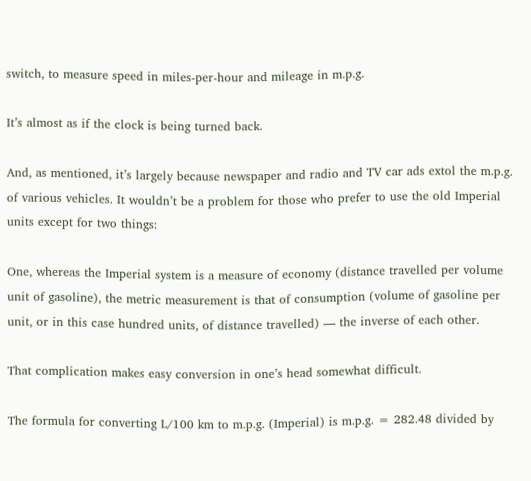switch, to measure speed in miles-per-hour and mileage in m.p.g.

It’s almost as if the clock is being turned back.

And, as mentioned, it’s largely because newspaper and radio and TV car ads extol the m.p.g. of various vehicles. It wouldn’t be a problem for those who prefer to use the old Imperial units except for two things:

One, whereas the Imperial system is a measure of economy (distance travelled per volume unit of gasoline), the metric measurement is that of consumption (volume of gasoline per unit, or in this case hundred units, of distance travelled) — the inverse of each other.

That complication makes easy conversion in one’s head somewhat difficult.

The formula for converting L/100 km to m.p.g. (Imperial) is m.p.g. = 282.48 divided by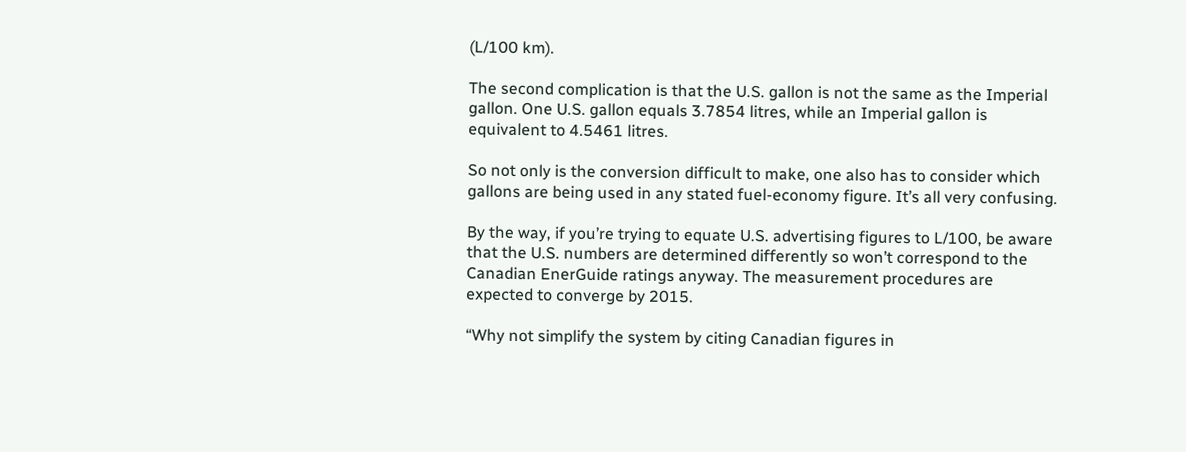(L/100 km).

The second complication is that the U.S. gallon is not the same as the Imperial gallon. One U.S. gallon equals 3.7854 litres, while an Imperial gallon is equivalent to 4.5461 litres.

So not only is the conversion difficult to make, one also has to consider which gallons are being used in any stated fuel-economy figure. It’s all very confusing.

By the way, if you’re trying to equate U.S. advertising figures to L/100, be aware that the U.S. numbers are determined differently so won’t correspond to the Canadian EnerGuide ratings anyway. The measurement procedures are expected to converge by 2015.

“Why not simplify the system by citing Canadian figures in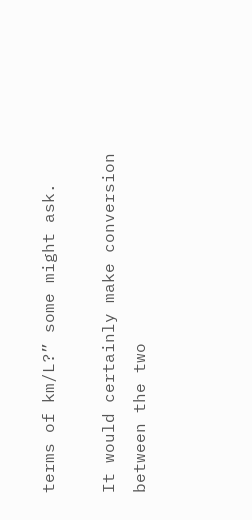terms of km/L?” some might ask.

It would certainly make conversion between the two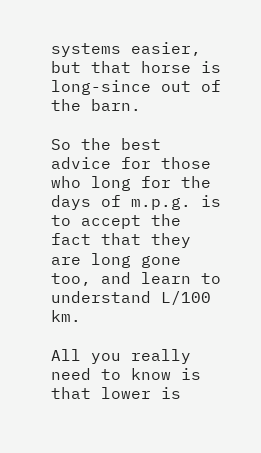systems easier, but that horse is long-since out of the barn.

So the best advice for those who long for the days of m.p.g. is to accept the fact that they are long gone too, and learn to understand L/100 km.

All you really need to know is that lower is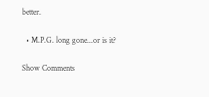better.

  • M.P.G. long gone...or is it?

Show Comments